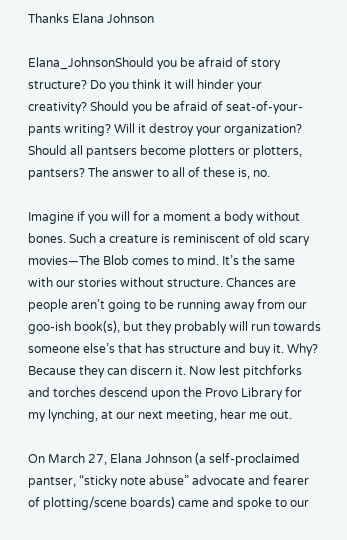Thanks Elana Johnson

Elana_JohnsonShould you be afraid of story structure? Do you think it will hinder your creativity? Should you be afraid of seat-of-your-pants writing? Will it destroy your organization? Should all pantsers become plotters or plotters, pantsers? The answer to all of these is, no.

Imagine if you will for a moment a body without bones. Such a creature is reminiscent of old scary movies—The Blob comes to mind. It’s the same with our stories without structure. Chances are people aren’t going to be running away from our goo-ish book(s), but they probably will run towards someone else’s that has structure and buy it. Why? Because they can discern it. Now lest pitchforks and torches descend upon the Provo Library for my lynching, at our next meeting, hear me out.

On March 27, Elana Johnson (a self-proclaimed pantser, “sticky note abuse” advocate and fearer of plotting/scene boards) came and spoke to our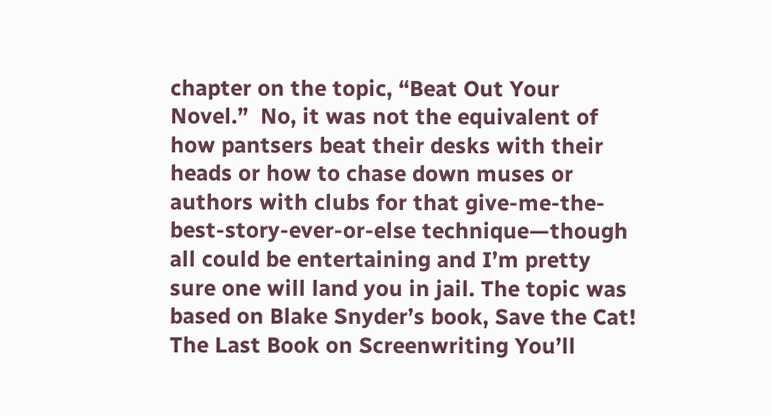chapter on the topic, “Beat Out Your Novel.”  No, it was not the equivalent of how pantsers beat their desks with their heads or how to chase down muses or authors with clubs for that give-me-the-best-story-ever-or-else technique—though all could be entertaining and I’m pretty sure one will land you in jail. The topic was based on Blake Snyder’s book, Save the Cat! The Last Book on Screenwriting You’ll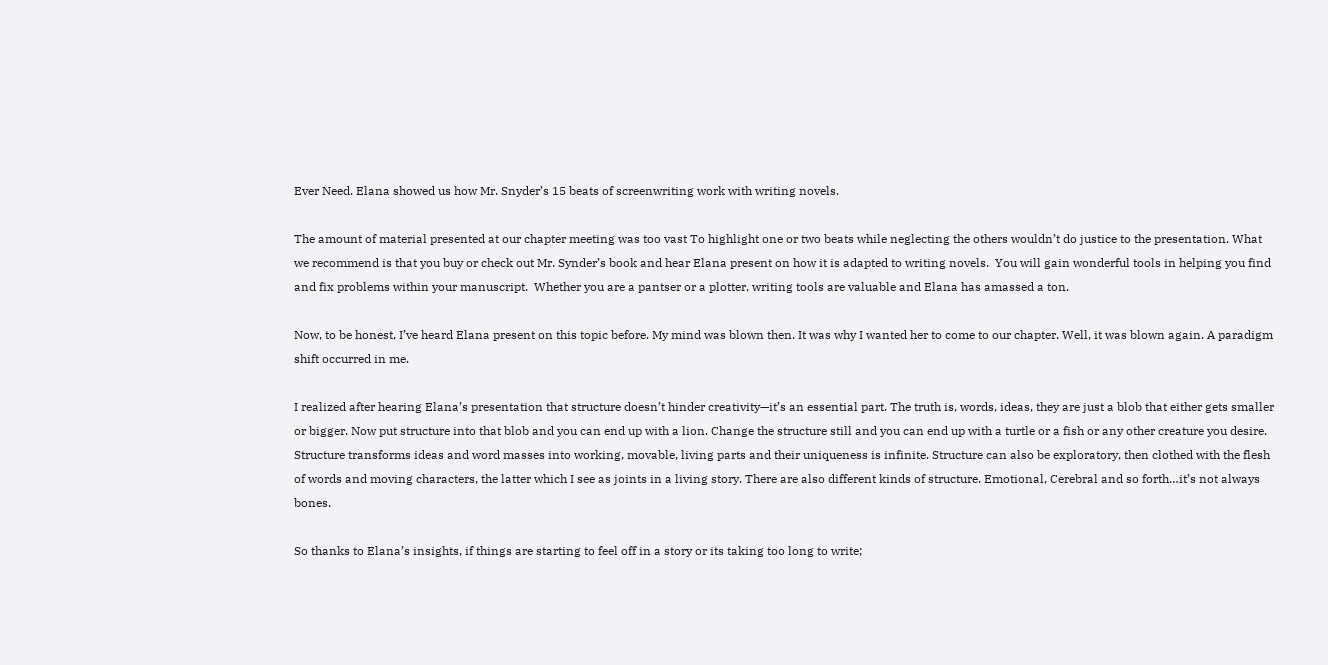Ever Need. Elana showed us how Mr. Snyder’s 15 beats of screenwriting work with writing novels.

The amount of material presented at our chapter meeting was too vast To highlight one or two beats while neglecting the others wouldn’t do justice to the presentation. What we recommend is that you buy or check out Mr. Synder’s book and hear Elana present on how it is adapted to writing novels.  You will gain wonderful tools in helping you find and fix problems within your manuscript.  Whether you are a pantser or a plotter, writing tools are valuable and Elana has amassed a ton.

Now, to be honest, I’ve heard Elana present on this topic before. My mind was blown then. It was why I wanted her to come to our chapter. Well, it was blown again. A paradigm shift occurred in me.

I realized after hearing Elana’s presentation that structure doesn’t hinder creativity—it’s an essential part. The truth is, words, ideas, they are just a blob that either gets smaller or bigger. Now put structure into that blob and you can end up with a lion. Change the structure still and you can end up with a turtle or a fish or any other creature you desire. Structure transforms ideas and word masses into working, movable, living parts and their uniqueness is infinite. Structure can also be exploratory, then clothed with the flesh of words and moving characters, the latter which I see as joints in a living story. There are also different kinds of structure. Emotional, Cerebral and so forth…it’s not always bones.

So thanks to Elana’s insights, if things are starting to feel off in a story or its taking too long to write;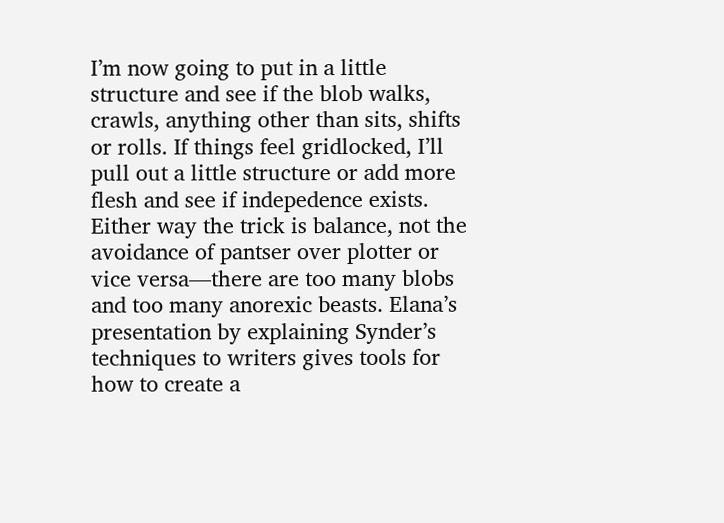I’m now going to put in a little structure and see if the blob walks, crawls, anything other than sits, shifts or rolls. If things feel gridlocked, I’ll pull out a little structure or add more flesh and see if indepedence exists. Either way the trick is balance, not the avoidance of pantser over plotter or vice versa—there are too many blobs and too many anorexic beasts. Elana’s presentation by explaining Synder’s techniques to writers gives tools for how to create a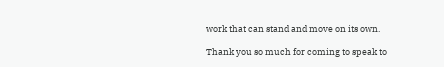work that can stand and move on its own.

Thank you so much for coming to speak to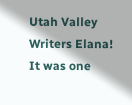Utah Valley Writers Elana!  It was one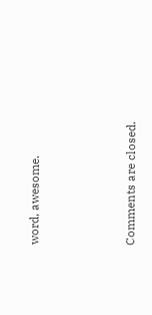word, awesome.



Comments are closed.